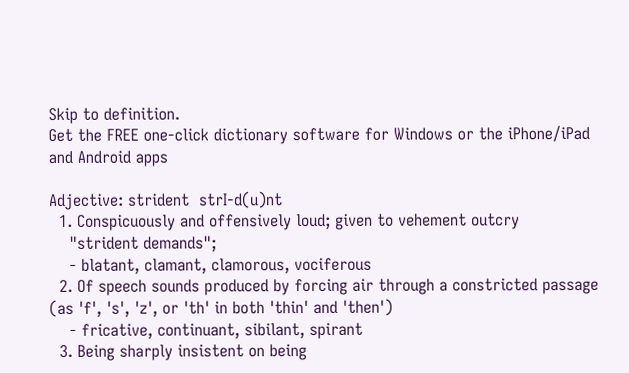Skip to definition.
Get the FREE one-click dictionary software for Windows or the iPhone/iPad and Android apps

Adjective: strident  strI-d(u)nt
  1. Conspicuously and offensively loud; given to vehement outcry
    "strident demands";
    - blatant, clamant, clamorous, vociferous
  2. Of speech sounds produced by forcing air through a constricted passage (as 'f', 's', 'z', or 'th' in both 'thin' and 'then')
    - fricative, continuant, sibilant, spirant
  3. Being sharply insistent on being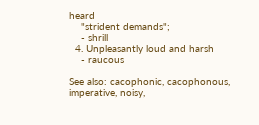heard
    "strident demands";
    - shrill
  4. Unpleasantly loud and harsh
    - raucous

See also: cacophonic, cacophonous, imperative, noisy,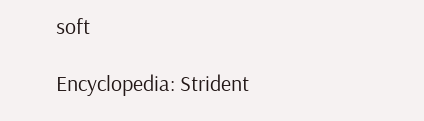soft

Encyclopedia: Strident